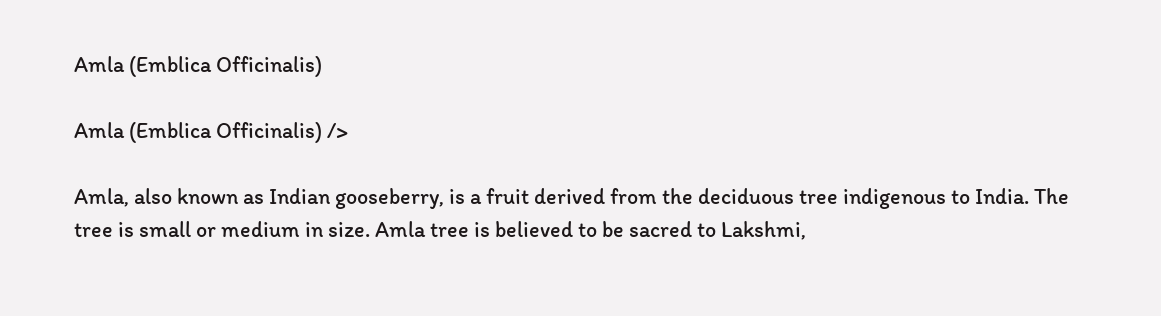Amla (Emblica Officinalis)

Amla (Emblica Officinalis) />

Amla, also known as Indian gooseberry, is a fruit derived from the deciduous tree indigenous to India. The tree is small or medium in size. Amla tree is believed to be sacred to Lakshmi,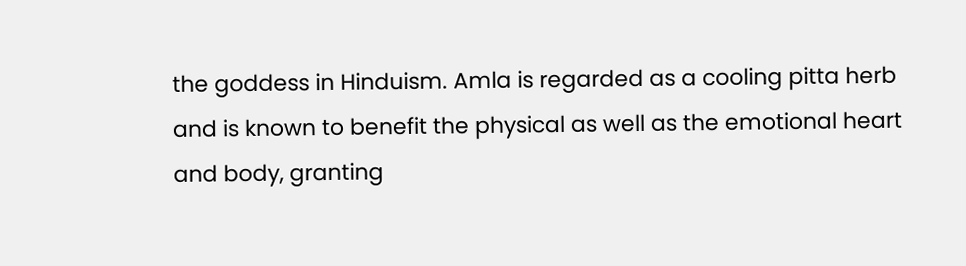the goddess in Hinduism. Amla is regarded as a cooling pitta herb and is known to benefit the physical as well as the emotional heart and body, granting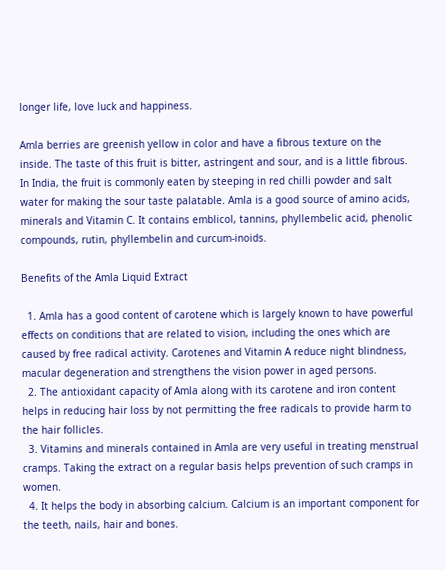longer life, love luck and happiness.

Amla berries are greenish yellow in color and have a fibrous texture on the inside. The taste of this fruit is bitter, astringent and sour, and is a little fibrous. In India, the fruit is commonly eaten by steeping in red chilli powder and salt water for making the sour taste palatable. Amla is a good source of amino acids, minerals and Vitamin C. It contains emblicol, tannins, phyllembelic acid, phenolic compounds, rutin, phyllembelin and curcum-inoids.

Benefits of the Amla Liquid Extract

  1. Amla has a good content of carotene which is largely known to have powerful effects on conditions that are related to vision, including the ones which are caused by free radical activity. Carotenes and Vitamin A reduce night blindness, macular degeneration and strengthens the vision power in aged persons.
  2. The antioxidant capacity of Amla along with its carotene and iron content helps in reducing hair loss by not permitting the free radicals to provide harm to the hair follicles.
  3. Vitamins and minerals contained in Amla are very useful in treating menstrual cramps. Taking the extract on a regular basis helps prevention of such cramps in women.
  4. It helps the body in absorbing calcium. Calcium is an important component for the teeth, nails, hair and bones.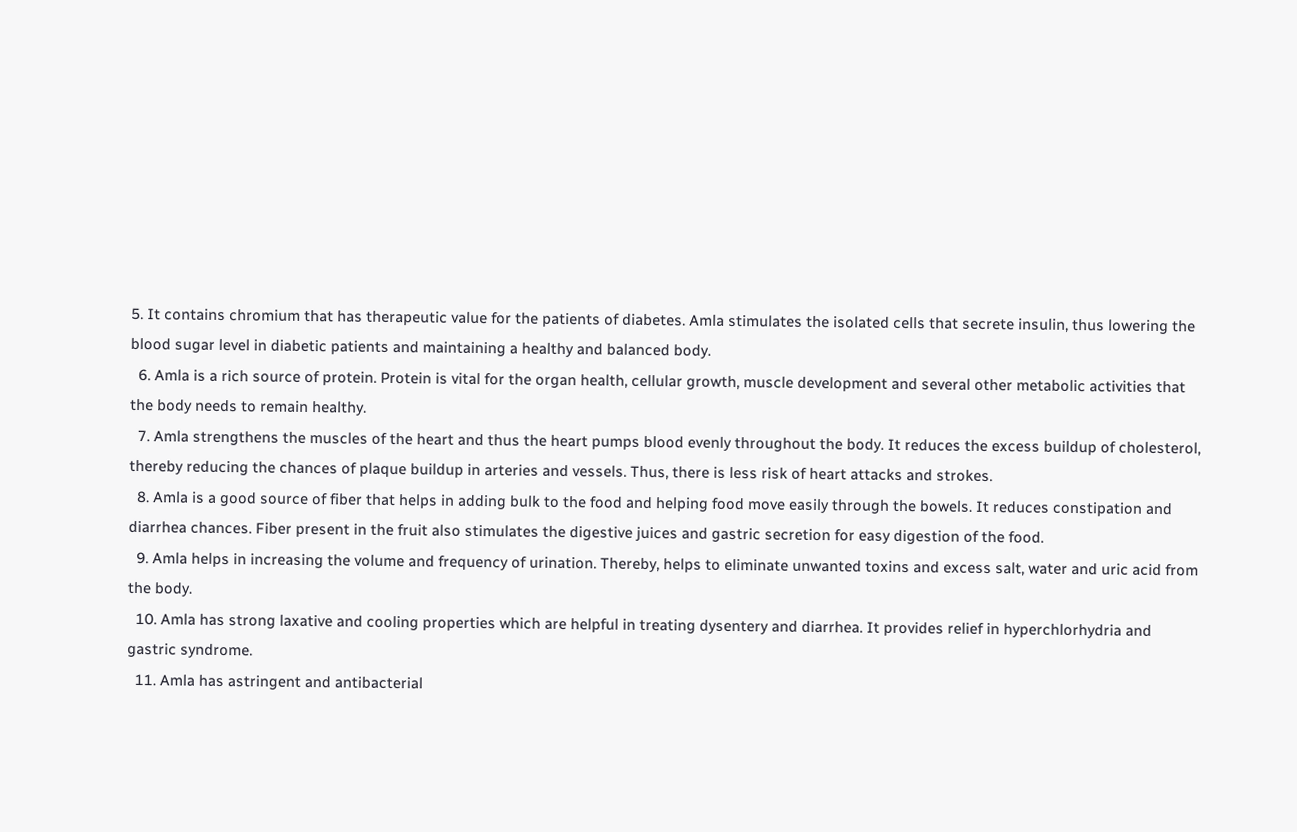5. It contains chromium that has therapeutic value for the patients of diabetes. Amla stimulates the isolated cells that secrete insulin, thus lowering the blood sugar level in diabetic patients and maintaining a healthy and balanced body.
  6. Amla is a rich source of protein. Protein is vital for the organ health, cellular growth, muscle development and several other metabolic activities that the body needs to remain healthy.
  7. Amla strengthens the muscles of the heart and thus the heart pumps blood evenly throughout the body. It reduces the excess buildup of cholesterol, thereby reducing the chances of plaque buildup in arteries and vessels. Thus, there is less risk of heart attacks and strokes.
  8. Amla is a good source of fiber that helps in adding bulk to the food and helping food move easily through the bowels. It reduces constipation and diarrhea chances. Fiber present in the fruit also stimulates the digestive juices and gastric secretion for easy digestion of the food.
  9. Amla helps in increasing the volume and frequency of urination. Thereby, helps to eliminate unwanted toxins and excess salt, water and uric acid from the body.
  10. Amla has strong laxative and cooling properties which are helpful in treating dysentery and diarrhea. It provides relief in hyperchlorhydria and gastric syndrome.
  11. Amla has astringent and antibacterial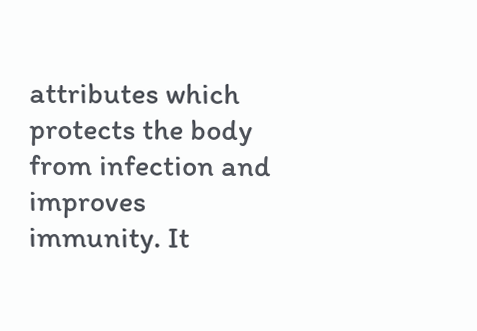attributes which protects the body from infection and improves immunity. It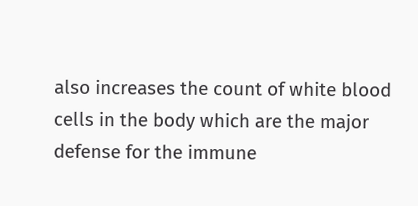also increases the count of white blood cells in the body which are the major defense for the immune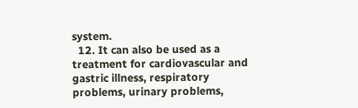system.
  12. It can also be used as a treatment for cardiovascular and gastric illness, respiratory problems, urinary problems,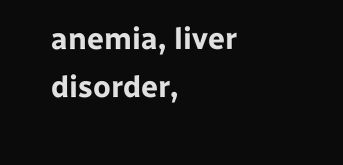anemia, liver disorder,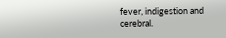fever, indigestion and cerebral.